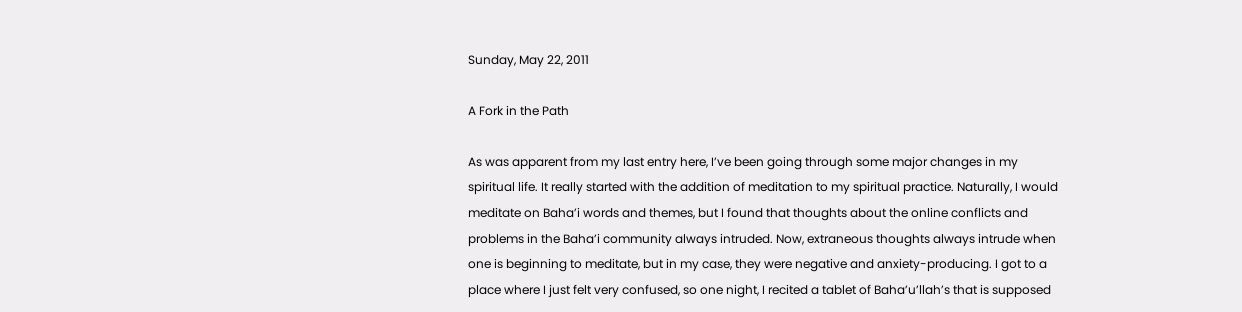Sunday, May 22, 2011

A Fork in the Path

As was apparent from my last entry here, I’ve been going through some major changes in my spiritual life. It really started with the addition of meditation to my spiritual practice. Naturally, I would meditate on Baha’i words and themes, but I found that thoughts about the online conflicts and problems in the Baha’i community always intruded. Now, extraneous thoughts always intrude when one is beginning to meditate, but in my case, they were negative and anxiety-producing. I got to a place where I just felt very confused, so one night, I recited a tablet of Baha’u’llah’s that is supposed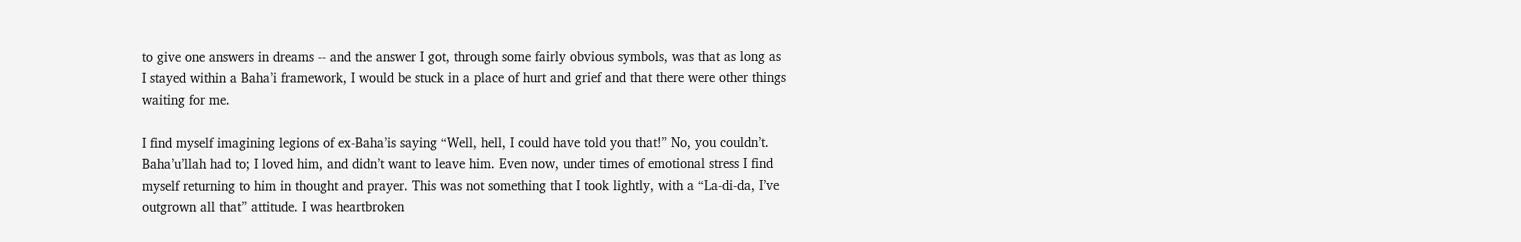to give one answers in dreams -- and the answer I got, through some fairly obvious symbols, was that as long as I stayed within a Baha’i framework, I would be stuck in a place of hurt and grief and that there were other things waiting for me.

I find myself imagining legions of ex-Baha’is saying “Well, hell, I could have told you that!” No, you couldn’t. Baha’u’llah had to; I loved him, and didn’t want to leave him. Even now, under times of emotional stress I find myself returning to him in thought and prayer. This was not something that I took lightly, with a “La-di-da, I’ve outgrown all that” attitude. I was heartbroken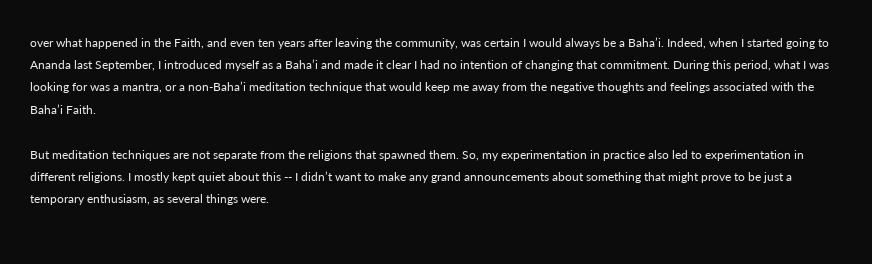over what happened in the Faith, and even ten years after leaving the community, was certain I would always be a Baha’i. Indeed, when I started going to Ananda last September, I introduced myself as a Baha’i and made it clear I had no intention of changing that commitment. During this period, what I was looking for was a mantra, or a non-Baha’i meditation technique that would keep me away from the negative thoughts and feelings associated with the Baha’i Faith.

But meditation techniques are not separate from the religions that spawned them. So, my experimentation in practice also led to experimentation in different religions. I mostly kept quiet about this -- I didn’t want to make any grand announcements about something that might prove to be just a temporary enthusiasm, as several things were.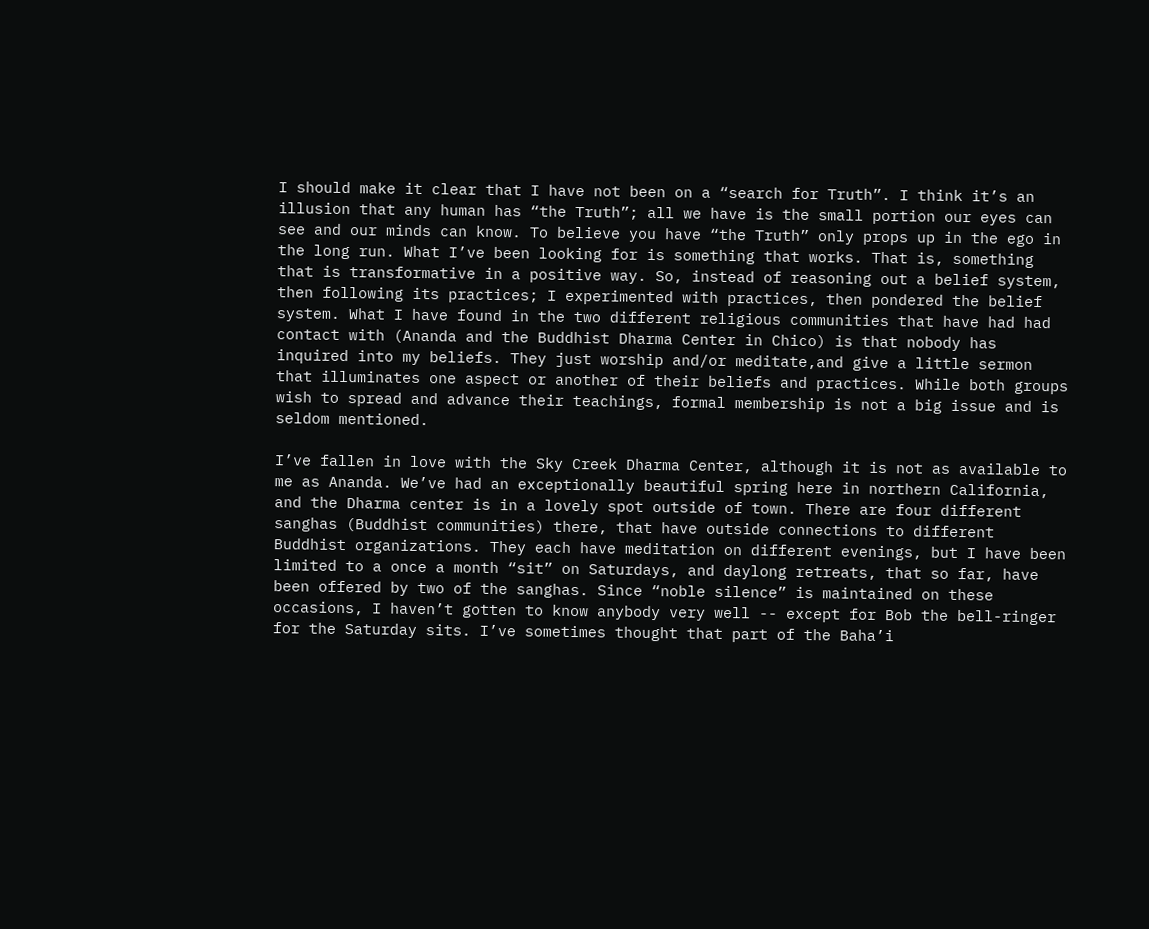I should make it clear that I have not been on a “search for Truth”. I think it’s an illusion that any human has “the Truth”; all we have is the small portion our eyes can see and our minds can know. To believe you have “the Truth” only props up in the ego in the long run. What I’ve been looking for is something that works. That is, something that is transformative in a positive way. So, instead of reasoning out a belief system, then following its practices; I experimented with practices, then pondered the belief system. What I have found in the two different religious communities that have had had contact with (Ananda and the Buddhist Dharma Center in Chico) is that nobody has inquired into my beliefs. They just worship and/or meditate,and give a little sermon that illuminates one aspect or another of their beliefs and practices. While both groups wish to spread and advance their teachings, formal membership is not a big issue and is seldom mentioned.

I’ve fallen in love with the Sky Creek Dharma Center, although it is not as available to me as Ananda. We’ve had an exceptionally beautiful spring here in northern California, and the Dharma center is in a lovely spot outside of town. There are four different sanghas (Buddhist communities) there, that have outside connections to different Buddhist organizations. They each have meditation on different evenings, but I have been limited to a once a month “sit” on Saturdays, and daylong retreats, that so far, have been offered by two of the sanghas. Since “noble silence” is maintained on these occasions, I haven’t gotten to know anybody very well -- except for Bob the bell-ringer for the Saturday sits. I’ve sometimes thought that part of the Baha’i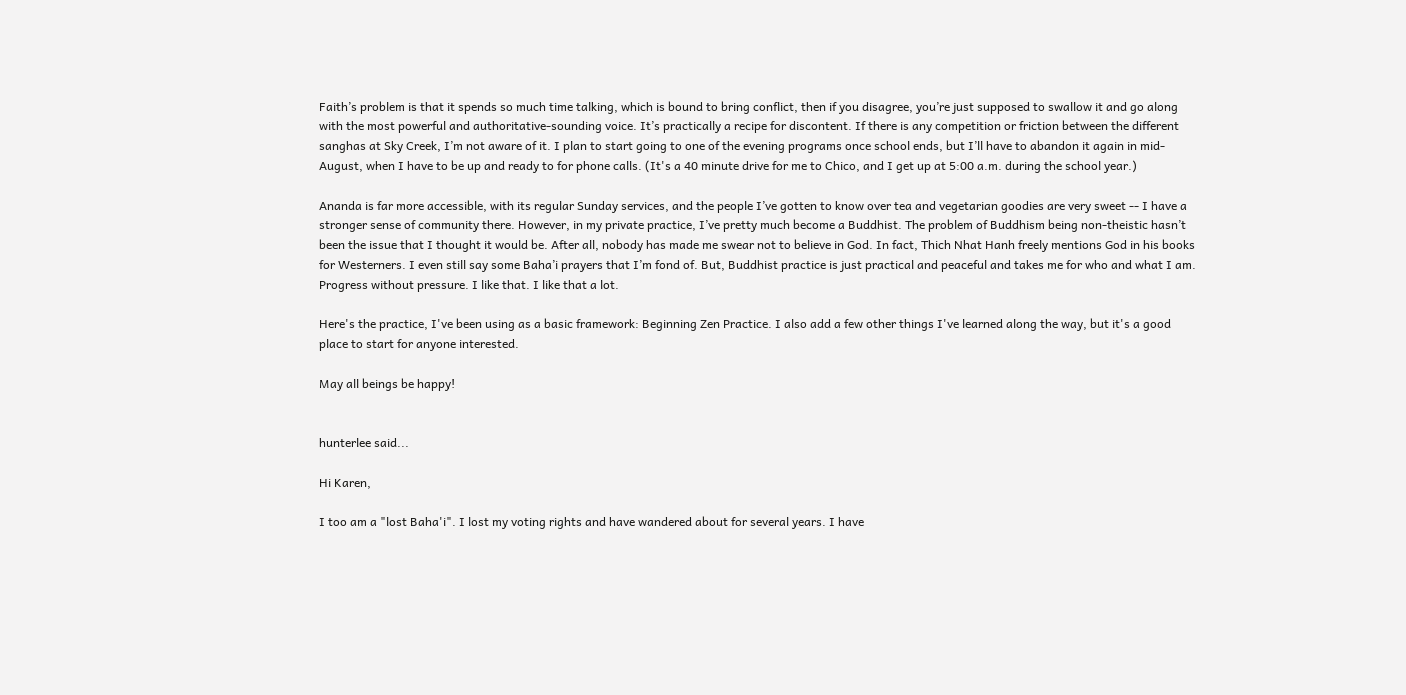Faith’s problem is that it spends so much time talking, which is bound to bring conflict, then if you disagree, you’re just supposed to swallow it and go along with the most powerful and authoritative-sounding voice. It’s practically a recipe for discontent. If there is any competition or friction between the different sanghas at Sky Creek, I’m not aware of it. I plan to start going to one of the evening programs once school ends, but I’ll have to abandon it again in mid-August, when I have to be up and ready to for phone calls. (It's a 40 minute drive for me to Chico, and I get up at 5:00 a.m. during the school year.)

Ananda is far more accessible, with its regular Sunday services, and the people I’ve gotten to know over tea and vegetarian goodies are very sweet -- I have a stronger sense of community there. However, in my private practice, I’ve pretty much become a Buddhist. The problem of Buddhism being non-theistic hasn’t been the issue that I thought it would be. After all, nobody has made me swear not to believe in God. In fact, Thich Nhat Hanh freely mentions God in his books for Westerners. I even still say some Baha’i prayers that I’m fond of. But, Buddhist practice is just practical and peaceful and takes me for who and what I am. Progress without pressure. I like that. I like that a lot.

Here's the practice, I've been using as a basic framework: Beginning Zen Practice. I also add a few other things I've learned along the way, but it's a good place to start for anyone interested.

May all beings be happy!


hunterlee said...

Hi Karen,

I too am a "lost Baha'i". I lost my voting rights and have wandered about for several years. I have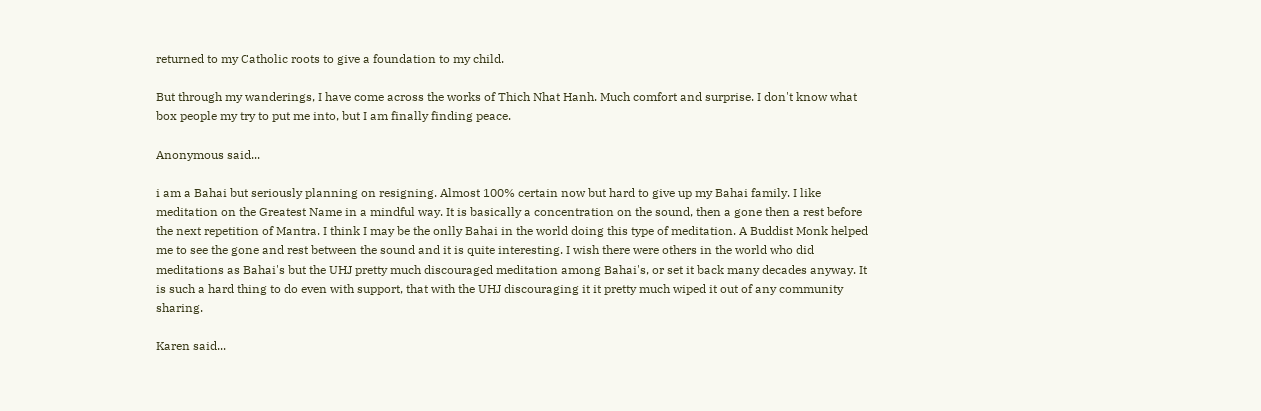returned to my Catholic roots to give a foundation to my child.

But through my wanderings, I have come across the works of Thich Nhat Hanh. Much comfort and surprise. I don't know what box people my try to put me into, but I am finally finding peace.

Anonymous said...

i am a Bahai but seriously planning on resigning. Almost 100% certain now but hard to give up my Bahai family. I like meditation on the Greatest Name in a mindful way. It is basically a concentration on the sound, then a gone then a rest before the next repetition of Mantra. I think I may be the onlly Bahai in the world doing this type of meditation. A Buddist Monk helped me to see the gone and rest between the sound and it is quite interesting. I wish there were others in the world who did meditations as Bahai's but the UHJ pretty much discouraged meditation among Bahai's, or set it back many decades anyway. It is such a hard thing to do even with support, that with the UHJ discouraging it it pretty much wiped it out of any community sharing.

Karen said...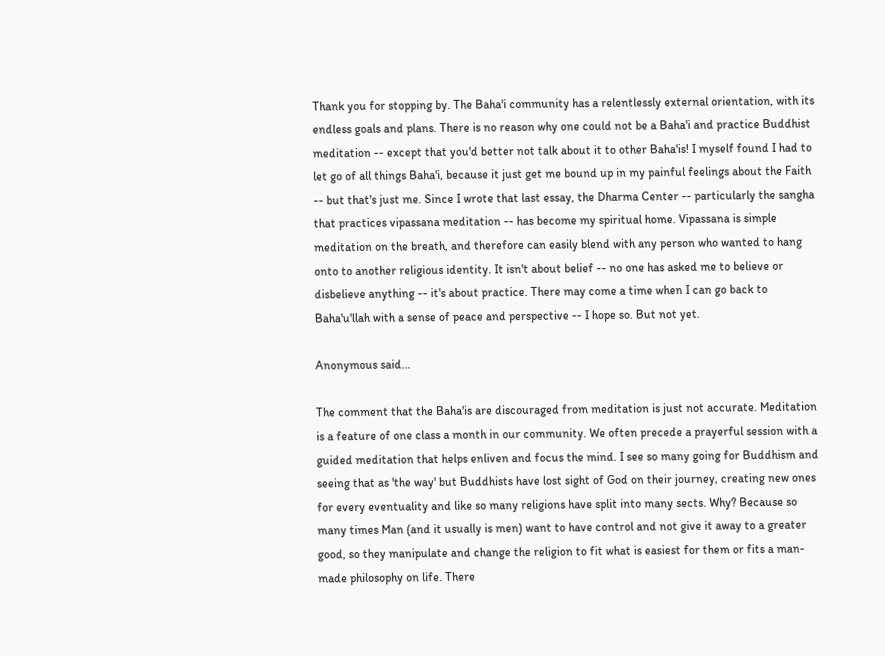Thank you for stopping by. The Baha'i community has a relentlessly external orientation, with its endless goals and plans. There is no reason why one could not be a Baha'i and practice Buddhist meditation -- except that you'd better not talk about it to other Baha'is! I myself found I had to let go of all things Baha'i, because it just get me bound up in my painful feelings about the Faith -- but that's just me. Since I wrote that last essay, the Dharma Center -- particularly the sangha that practices vipassana meditation -- has become my spiritual home. Vipassana is simple meditation on the breath, and therefore can easily blend with any person who wanted to hang onto to another religious identity. It isn't about belief -- no one has asked me to believe or disbelieve anything -- it's about practice. There may come a time when I can go back to Baha'u'llah with a sense of peace and perspective -- I hope so. But not yet.

Anonymous said...

The comment that the Baha'is are discouraged from meditation is just not accurate. Meditation is a feature of one class a month in our community. We often precede a prayerful session with a guided meditation that helps enliven and focus the mind. I see so many going for Buddhism and seeing that as 'the way' but Buddhists have lost sight of God on their journey, creating new ones for every eventuality and like so many religions have split into many sects. Why? Because so many times Man (and it usually is men) want to have control and not give it away to a greater good, so they manipulate and change the religion to fit what is easiest for them or fits a man-made philosophy on life. There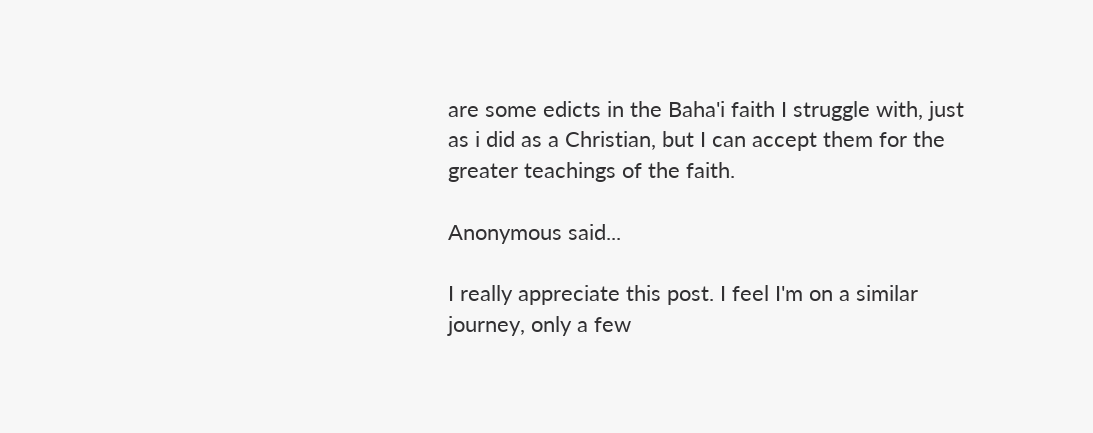are some edicts in the Baha'i faith I struggle with, just as i did as a Christian, but I can accept them for the greater teachings of the faith.

Anonymous said...

I really appreciate this post. I feel I'm on a similar journey, only a few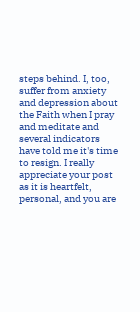steps behind. I, too, suffer from anxiety and depression about the Faith when I pray and meditate and several indicators have told me it's time to resign. I really appreciate your post as it is heartfelt, personal, and you are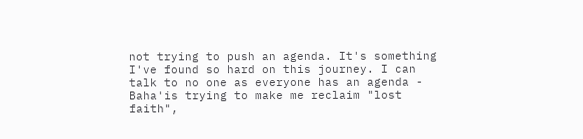not trying to push an agenda. It's something I've found so hard on this journey. I can talk to no one as everyone has an agenda - Baha'is trying to make me reclaim "lost faith",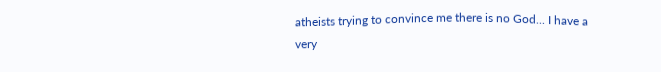atheists trying to convince me there is no God... I have a very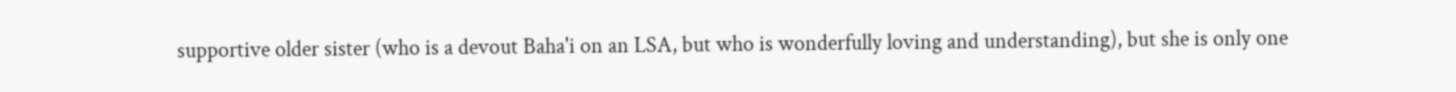supportive older sister (who is a devout Baha'i on an LSA, but who is wonderfully loving and understanding), but she is only one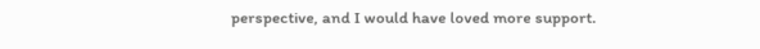perspective, and I would have loved more support.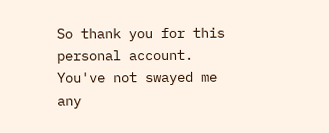So thank you for this personal account. You've not swayed me any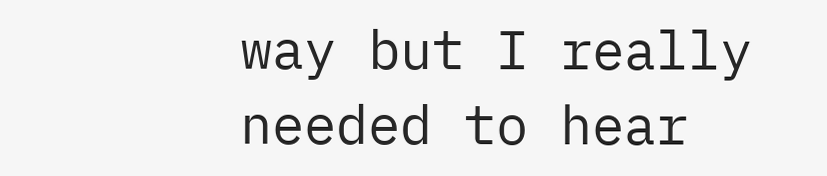way but I really needed to hear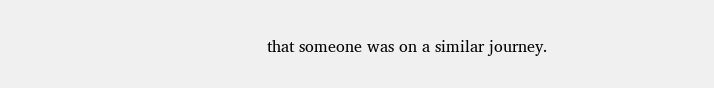that someone was on a similar journey.